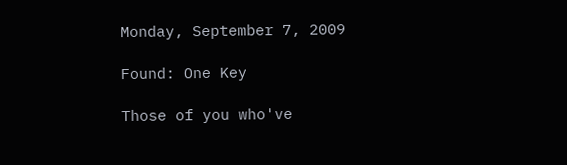Monday, September 7, 2009

Found: One Key

Those of you who've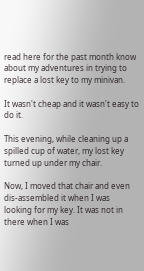read here for the past month know about my adventures in trying to replace a lost key to my minivan.

It wasn't cheap and it wasn't easy to do it.

This evening, while cleaning up a spilled cup of water, my lost key turned up under my chair.

Now, I moved that chair and even dis-assembled it when I was looking for my key. It was not in there when I was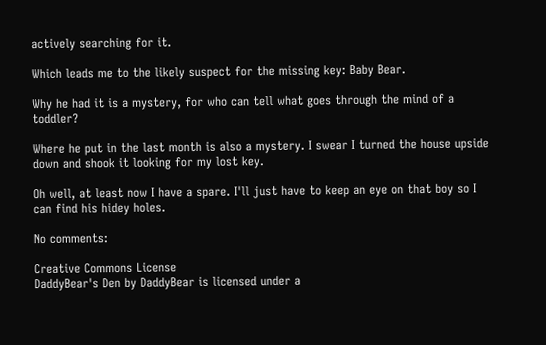actively searching for it.

Which leads me to the likely suspect for the missing key: Baby Bear.

Why he had it is a mystery, for who can tell what goes through the mind of a toddler?

Where he put in the last month is also a mystery. I swear I turned the house upside down and shook it looking for my lost key.

Oh well, at least now I have a spare. I'll just have to keep an eye on that boy so I can find his hidey holes.

No comments:

Creative Commons License
DaddyBear's Den by DaddyBear is licensed under a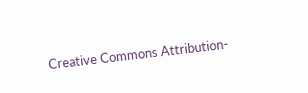Creative Commons Attribution-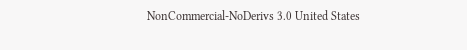NonCommercial-NoDerivs 3.0 United States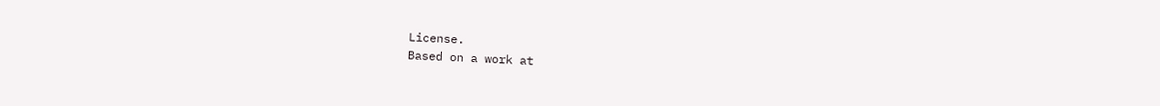License.
Based on a work at